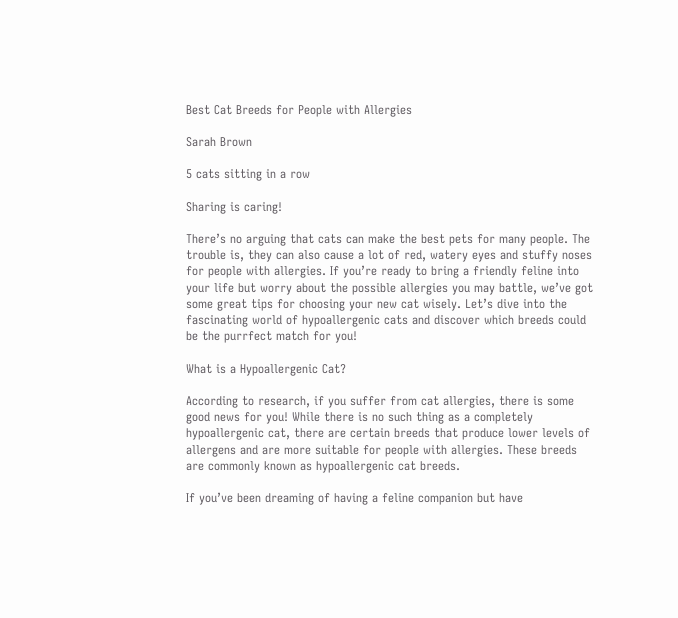Best Cat Breeds for People with Allergies

Sarah Brown

5 cats sitting in a row

Sharing is caring!

There’s no arguing that cats can make the best pets for many people. The trouble is, they can also cause a lot of red, watery eyes and stuffy noses for people with allergies. If you’re ready to bring a friendly feline into your life but worry about the possible allergies you may battle, we’ve got some great tips for choosing your new cat wisely. Let’s dive into the fascinating world of hypoallergenic cats and discover which breeds could be the purrfect match for you!

What is a Hypoallergenic Cat?

According to research, if you suffer from cat allergies, there is some good news for you! While there is no such thing as a completely hypoallergenic cat, there are certain breeds that produce lower levels of allergens and are more suitable for people with allergies. These breeds are commonly known as hypoallergenic cat breeds.

If you’ve been dreaming of having a feline companion but have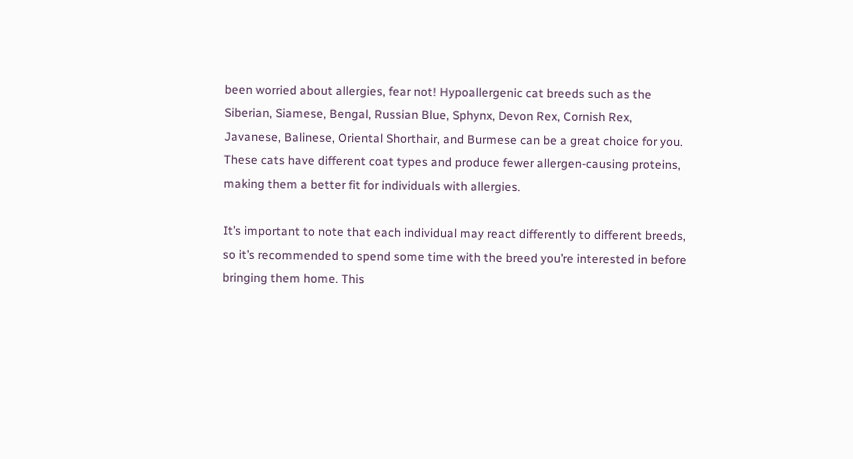been worried about allergies, fear not! Hypoallergenic cat breeds such as the Siberian, Siamese, Bengal, Russian Blue, Sphynx, Devon Rex, Cornish Rex, Javanese, Balinese, Oriental Shorthair, and Burmese can be a great choice for you. These cats have different coat types and produce fewer allergen-causing proteins, making them a better fit for individuals with allergies.

It’s important to note that each individual may react differently to different breeds, so it’s recommended to spend some time with the breed you’re interested in before bringing them home. This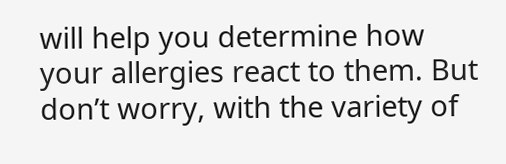will help you determine how your allergies react to them. But don’t worry, with the variety of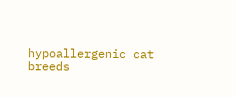hypoallergenic cat breeds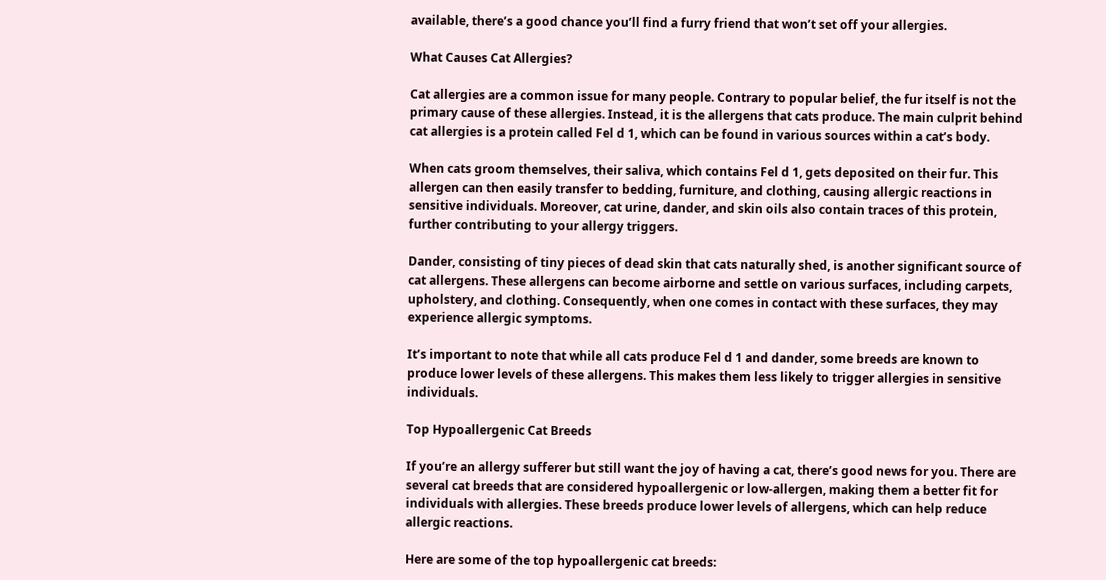available, there’s a good chance you’ll find a furry friend that won’t set off your allergies.

What Causes Cat Allergies?

Cat allergies are a common issue for many people. Contrary to popular belief, the fur itself is not the primary cause of these allergies. Instead, it is the allergens that cats produce. The main culprit behind cat allergies is a protein called Fel d 1, which can be found in various sources within a cat’s body.

When cats groom themselves, their saliva, which contains Fel d 1, gets deposited on their fur. This allergen can then easily transfer to bedding, furniture, and clothing, causing allergic reactions in sensitive individuals. Moreover, cat urine, dander, and skin oils also contain traces of this protein, further contributing to your allergy triggers.

Dander, consisting of tiny pieces of dead skin that cats naturally shed, is another significant source of cat allergens. These allergens can become airborne and settle on various surfaces, including carpets, upholstery, and clothing. Consequently, when one comes in contact with these surfaces, they may experience allergic symptoms.

It’s important to note that while all cats produce Fel d 1 and dander, some breeds are known to produce lower levels of these allergens. This makes them less likely to trigger allergies in sensitive individuals.

Top Hypoallergenic Cat Breeds

If you’re an allergy sufferer but still want the joy of having a cat, there’s good news for you. There are several cat breeds that are considered hypoallergenic or low-allergen, making them a better fit for individuals with allergies. These breeds produce lower levels of allergens, which can help reduce allergic reactions.

Here are some of the top hypoallergenic cat breeds: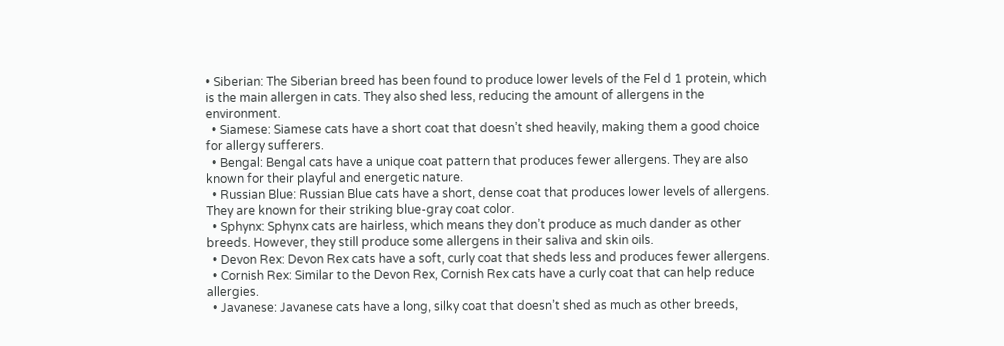• Siberian: The Siberian breed has been found to produce lower levels of the Fel d 1 protein, which is the main allergen in cats. They also shed less, reducing the amount of allergens in the environment.
  • Siamese: Siamese cats have a short coat that doesn’t shed heavily, making them a good choice for allergy sufferers.
  • Bengal: Bengal cats have a unique coat pattern that produces fewer allergens. They are also known for their playful and energetic nature.
  • Russian Blue: Russian Blue cats have a short, dense coat that produces lower levels of allergens. They are known for their striking blue-gray coat color.
  • Sphynx: Sphynx cats are hairless, which means they don’t produce as much dander as other breeds. However, they still produce some allergens in their saliva and skin oils.
  • Devon Rex: Devon Rex cats have a soft, curly coat that sheds less and produces fewer allergens.
  • Cornish Rex: Similar to the Devon Rex, Cornish Rex cats have a curly coat that can help reduce allergies.
  • Javanese: Javanese cats have a long, silky coat that doesn’t shed as much as other breeds,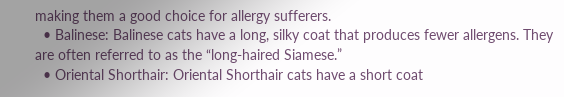making them a good choice for allergy sufferers.
  • Balinese: Balinese cats have a long, silky coat that produces fewer allergens. They are often referred to as the “long-haired Siamese.”
  • Oriental Shorthair: Oriental Shorthair cats have a short coat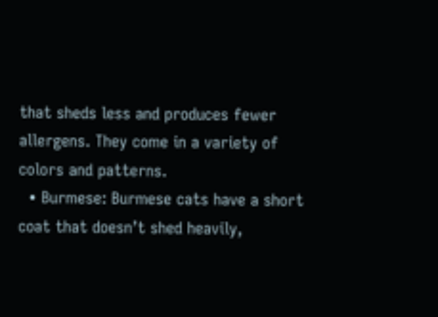that sheds less and produces fewer allergens. They come in a variety of colors and patterns.
  • Burmese: Burmese cats have a short coat that doesn’t shed heavily,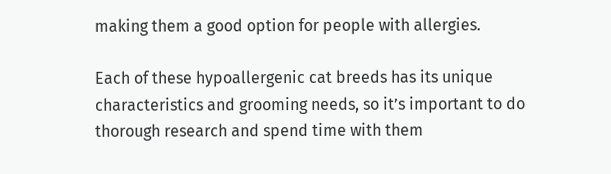making them a good option for people with allergies.

Each of these hypoallergenic cat breeds has its unique characteristics and grooming needs, so it’s important to do thorough research and spend time with them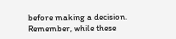before making a decision. Remember, while these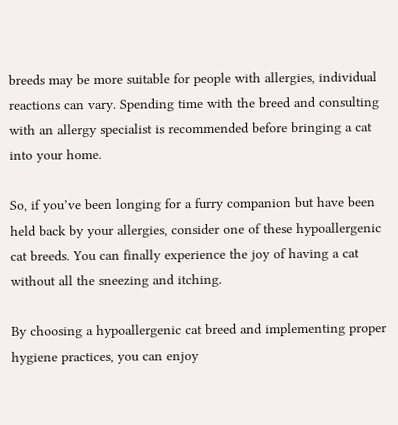breeds may be more suitable for people with allergies, individual reactions can vary. Spending time with the breed and consulting with an allergy specialist is recommended before bringing a cat into your home.

So, if you’ve been longing for a furry companion but have been held back by your allergies, consider one of these hypoallergenic cat breeds. You can finally experience the joy of having a cat without all the sneezing and itching.

By choosing a hypoallergenic cat breed and implementing proper hygiene practices, you can enjoy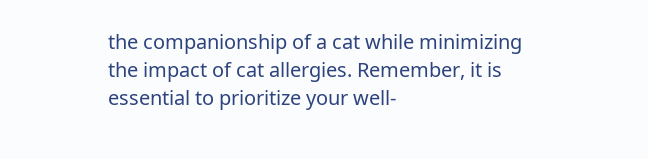the companionship of a cat while minimizing the impact of cat allergies. Remember, it is essential to prioritize your well-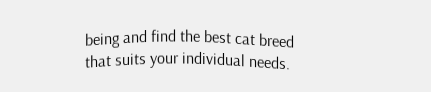being and find the best cat breed that suits your individual needs.